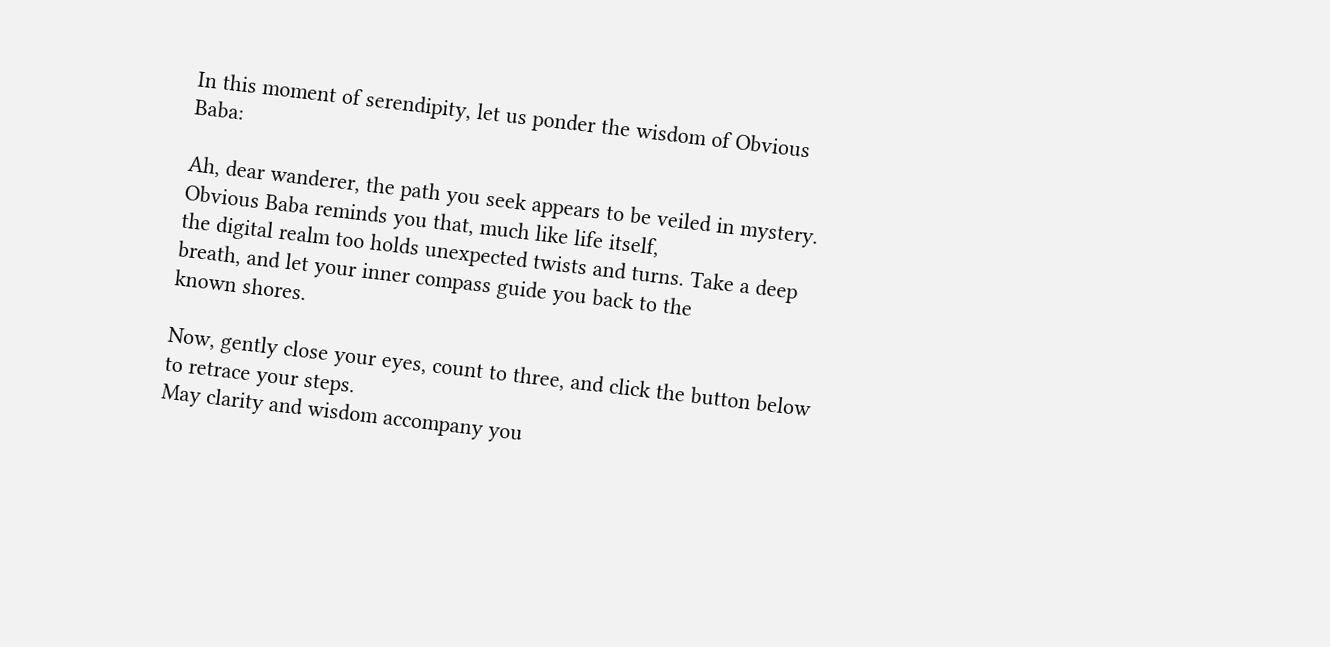In this moment of serendipity, let us ponder the wisdom of Obvious Baba:

Ah, dear wanderer, the path you seek appears to be veiled in mystery. Obvious Baba reminds you that, much like life itself,
the digital realm too holds unexpected twists and turns. Take a deep breath, and let your inner compass guide you back to the
known shores.

Now, gently close your eyes, count to three, and click the button below to retrace your steps.
May clarity and wisdom accompany you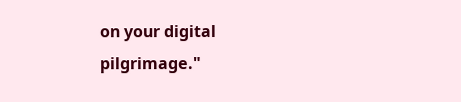on your digital pilgrimage."